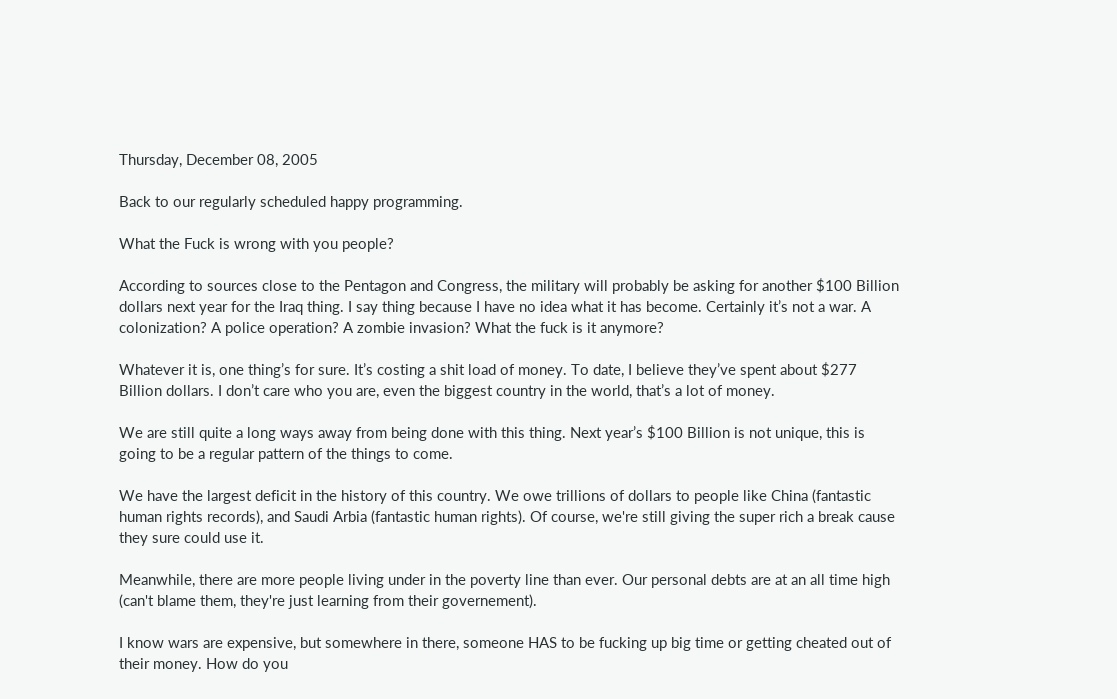Thursday, December 08, 2005

Back to our regularly scheduled happy programming.

What the Fuck is wrong with you people?

According to sources close to the Pentagon and Congress, the military will probably be asking for another $100 Billion dollars next year for the Iraq thing. I say thing because I have no idea what it has become. Certainly it’s not a war. A colonization? A police operation? A zombie invasion? What the fuck is it anymore?

Whatever it is, one thing’s for sure. It’s costing a shit load of money. To date, I believe they’ve spent about $277 Billion dollars. I don’t care who you are, even the biggest country in the world, that’s a lot of money.

We are still quite a long ways away from being done with this thing. Next year’s $100 Billion is not unique, this is going to be a regular pattern of the things to come.

We have the largest deficit in the history of this country. We owe trillions of dollars to people like China (fantastic human rights records), and Saudi Arbia (fantastic human rights). Of course, we're still giving the super rich a break cause they sure could use it.

Meanwhile, there are more people living under in the poverty line than ever. Our personal debts are at an all time high (can't blame them, they're just learning from their governement).

I know wars are expensive, but somewhere in there, someone HAS to be fucking up big time or getting cheated out of their money. How do you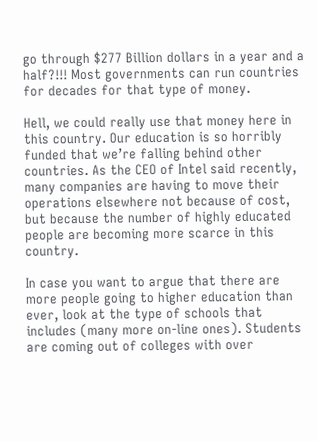go through $277 Billion dollars in a year and a half?!!! Most governments can run countries for decades for that type of money.

Hell, we could really use that money here in this country. Our education is so horribly funded that we’re falling behind other countries. As the CEO of Intel said recently, many companies are having to move their operations elsewhere not because of cost, but because the number of highly educated people are becoming more scarce in this country.

In case you want to argue that there are more people going to higher education than ever, look at the type of schools that includes (many more on-line ones). Students are coming out of colleges with over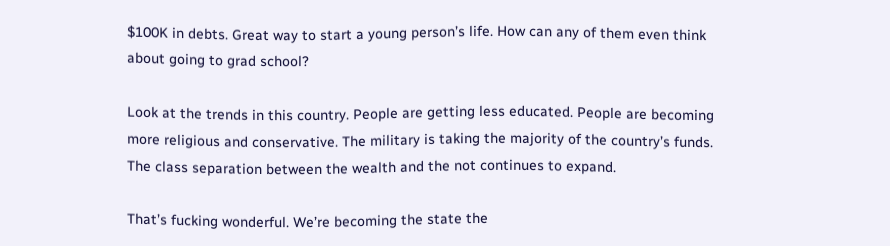$100K in debts. Great way to start a young person’s life. How can any of them even think about going to grad school?

Look at the trends in this country. People are getting less educated. People are becoming more religious and conservative. The military is taking the majority of the country’s funds. The class separation between the wealth and the not continues to expand.

That’s fucking wonderful. We’re becoming the state the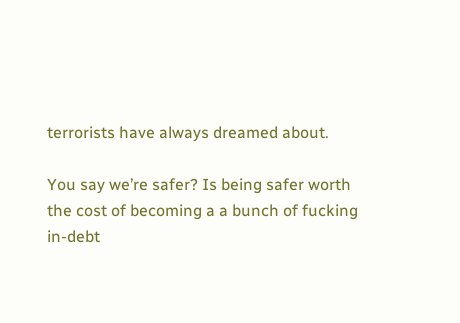terrorists have always dreamed about.

You say we’re safer? Is being safer worth the cost of becoming a a bunch of fucking in-debt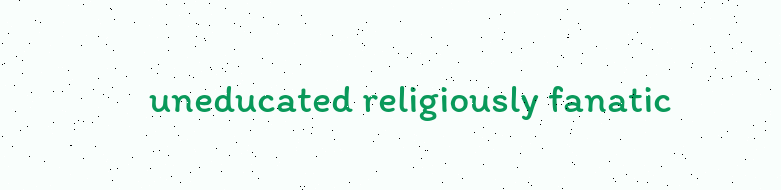uneducated religiously fanatic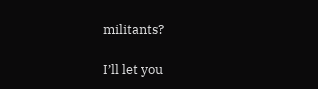militants?

I’ll let you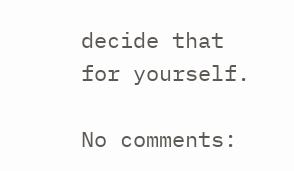decide that for yourself.

No comments: